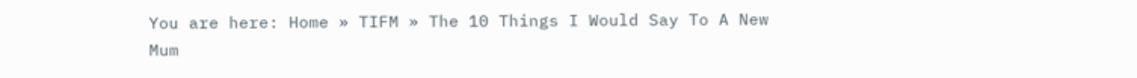You are here: Home » TIFM » The 10 Things I Would Say To A New Mum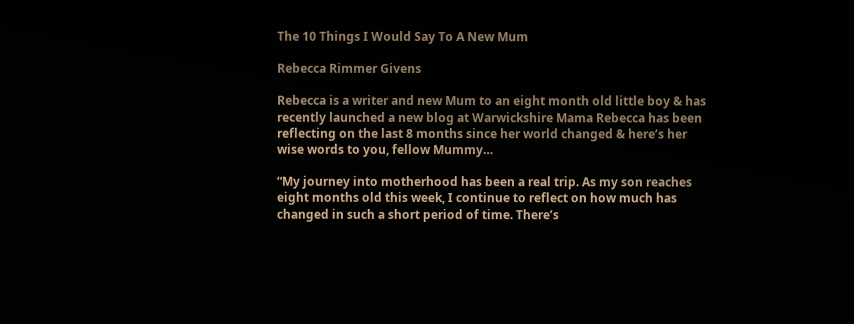The 10 Things I Would Say To A New Mum

Rebecca Rimmer Givens

Rebecca is a writer and new Mum to an eight month old little boy & has recently launched a new blog at Warwickshire Mama Rebecca has been reflecting on the last 8 months since her world changed & here’s her wise words to you, fellow Mummy…

“My journey into motherhood has been a real trip. As my son reaches eight months old this week, I continue to reflect on how much has changed in such a short period of time. There’s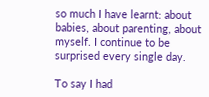so much I have learnt: about babies, about parenting, about myself. I continue to be surprised every single day.

To say I had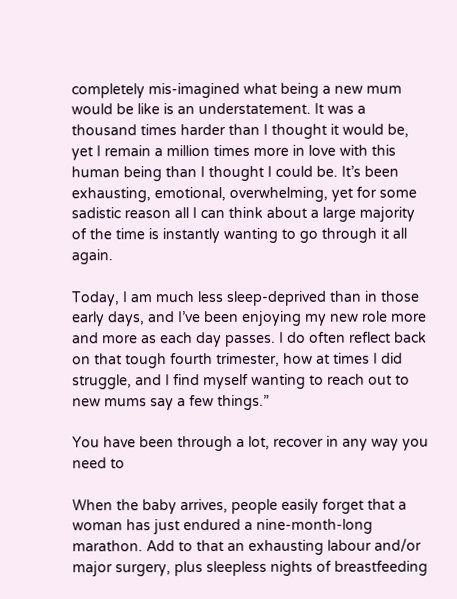completely mis-imagined what being a new mum would be like is an understatement. It was a thousand times harder than I thought it would be, yet I remain a million times more in love with this human being than I thought I could be. It’s been exhausting, emotional, overwhelming, yet for some sadistic reason all I can think about a large majority of the time is instantly wanting to go through it all again.

Today, I am much less sleep-deprived than in those early days, and I’ve been enjoying my new role more and more as each day passes. I do often reflect back on that tough fourth trimester, how at times I did struggle, and I find myself wanting to reach out to new mums say a few things.”

You have been through a lot, recover in any way you need to

When the baby arrives, people easily forget that a woman has just endured a nine-month-long marathon. Add to that an exhausting labour and/or major surgery, plus sleepless nights of breastfeeding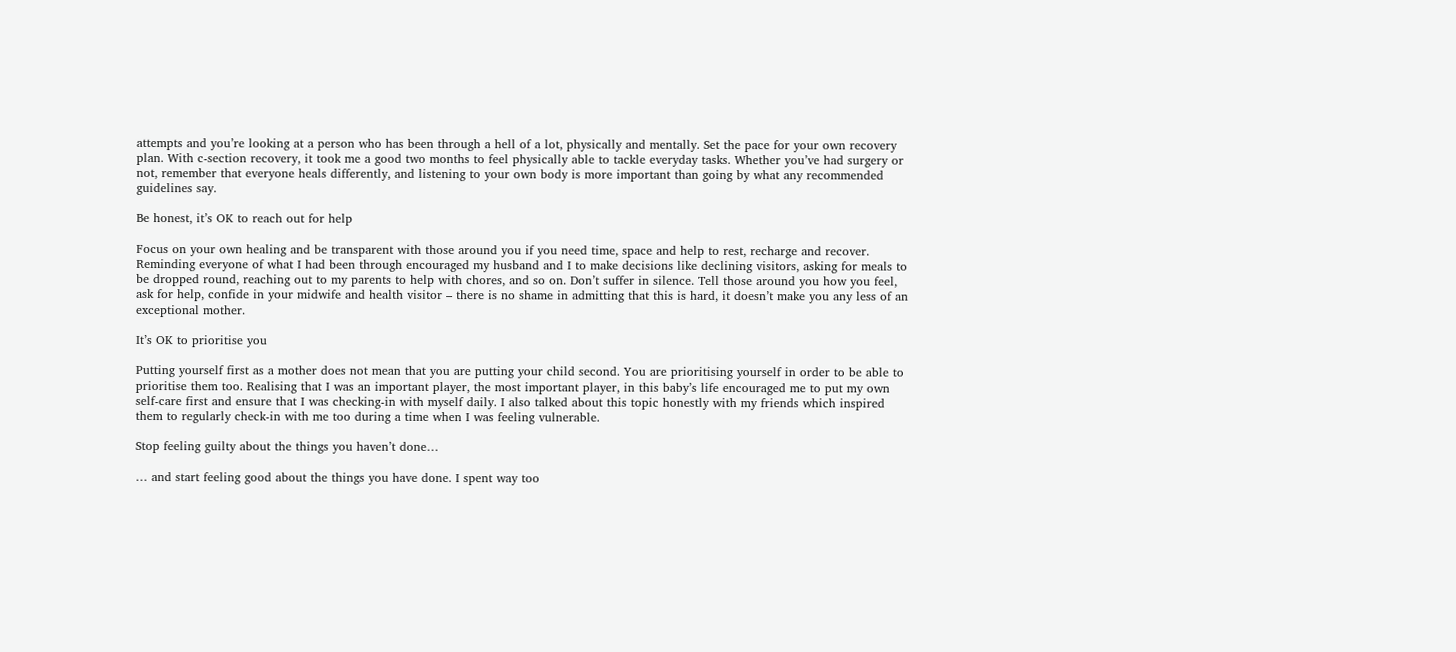attempts and you’re looking at a person who has been through a hell of a lot, physically and mentally. Set the pace for your own recovery plan. With c-section recovery, it took me a good two months to feel physically able to tackle everyday tasks. Whether you’ve had surgery or not, remember that everyone heals differently, and listening to your own body is more important than going by what any recommended guidelines say.

Be honest, it’s OK to reach out for help

Focus on your own healing and be transparent with those around you if you need time, space and help to rest, recharge and recover. Reminding everyone of what I had been through encouraged my husband and I to make decisions like declining visitors, asking for meals to be dropped round, reaching out to my parents to help with chores, and so on. Don’t suffer in silence. Tell those around you how you feel, ask for help, confide in your midwife and health visitor – there is no shame in admitting that this is hard, it doesn’t make you any less of an exceptional mother.

It’s OK to prioritise you

Putting yourself first as a mother does not mean that you are putting your child second. You are prioritising yourself in order to be able to prioritise them too. Realising that I was an important player, the most important player, in this baby’s life encouraged me to put my own self-care first and ensure that I was checking-in with myself daily. I also talked about this topic honestly with my friends which inspired them to regularly check-in with me too during a time when I was feeling vulnerable.

Stop feeling guilty about the things you haven’t done…

… and start feeling good about the things you have done. I spent way too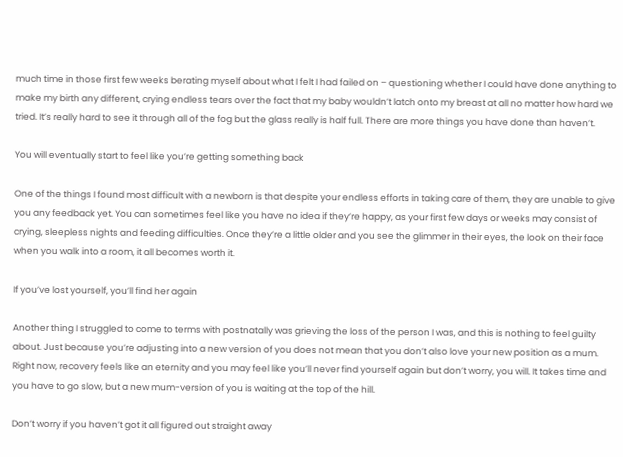much time in those first few weeks berating myself about what I felt I had failed on – questioning whether I could have done anything to make my birth any different, crying endless tears over the fact that my baby wouldn’t latch onto my breast at all no matter how hard we tried. It’s really hard to see it through all of the fog but the glass really is half full. There are more things you have done than haven’t.

You will eventually start to feel like you’re getting something back

One of the things I found most difficult with a newborn is that despite your endless efforts in taking care of them, they are unable to give you any feedback yet. You can sometimes feel like you have no idea if they’re happy, as your first few days or weeks may consist of crying, sleepless nights and feeding difficulties. Once they’re a little older and you see the glimmer in their eyes, the look on their face when you walk into a room, it all becomes worth it.

If you’ve lost yourself, you’ll find her again

Another thing I struggled to come to terms with postnatally was grieving the loss of the person I was, and this is nothing to feel guilty about. Just because you’re adjusting into a new version of you does not mean that you don’t also love your new position as a mum. Right now, recovery feels like an eternity and you may feel like you’ll never find yourself again but don’t worry, you will. It takes time and you have to go slow, but a new mum-version of you is waiting at the top of the hill.

Don’t worry if you haven’t got it all figured out straight away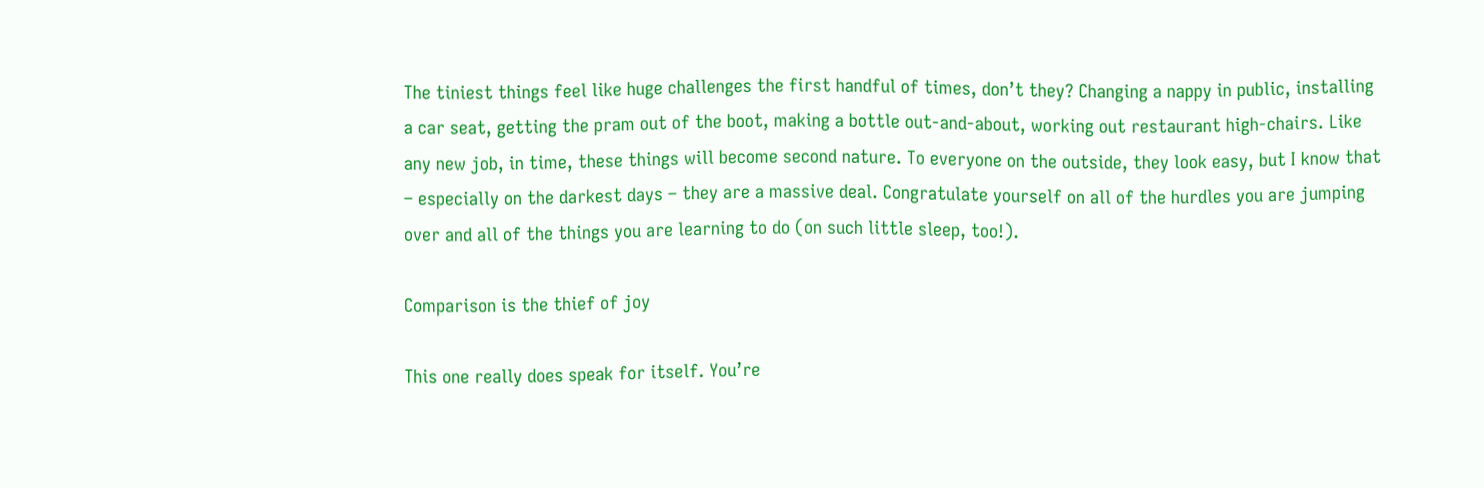The tiniest things feel like huge challenges the first handful of times, don’t they? Changing a nappy in public, installing a car seat, getting the pram out of the boot, making a bottle out-and-about, working out restaurant high-chairs. Like any new job, in time, these things will become second nature. To everyone on the outside, they look easy, but I know that – especially on the darkest days – they are a massive deal. Congratulate yourself on all of the hurdles you are jumping over and all of the things you are learning to do (on such little sleep, too!).

Comparison is the thief of joy

This one really does speak for itself. You’re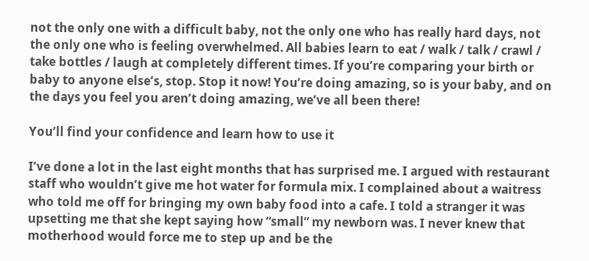not the only one with a difficult baby, not the only one who has really hard days, not the only one who is feeling overwhelmed. All babies learn to eat / walk / talk / crawl / take bottles / laugh at completely different times. If you’re comparing your birth or baby to anyone else’s, stop. Stop it now! You’re doing amazing, so is your baby, and on the days you feel you aren’t doing amazing, we’ve all been there!

You’ll find your confidence and learn how to use it

I’ve done a lot in the last eight months that has surprised me. I argued with restaurant staff who wouldn’t give me hot water for formula mix. I complained about a waitress who told me off for bringing my own baby food into a cafe. I told a stranger it was upsetting me that she kept saying how “small” my newborn was. I never knew that motherhood would force me to step up and be the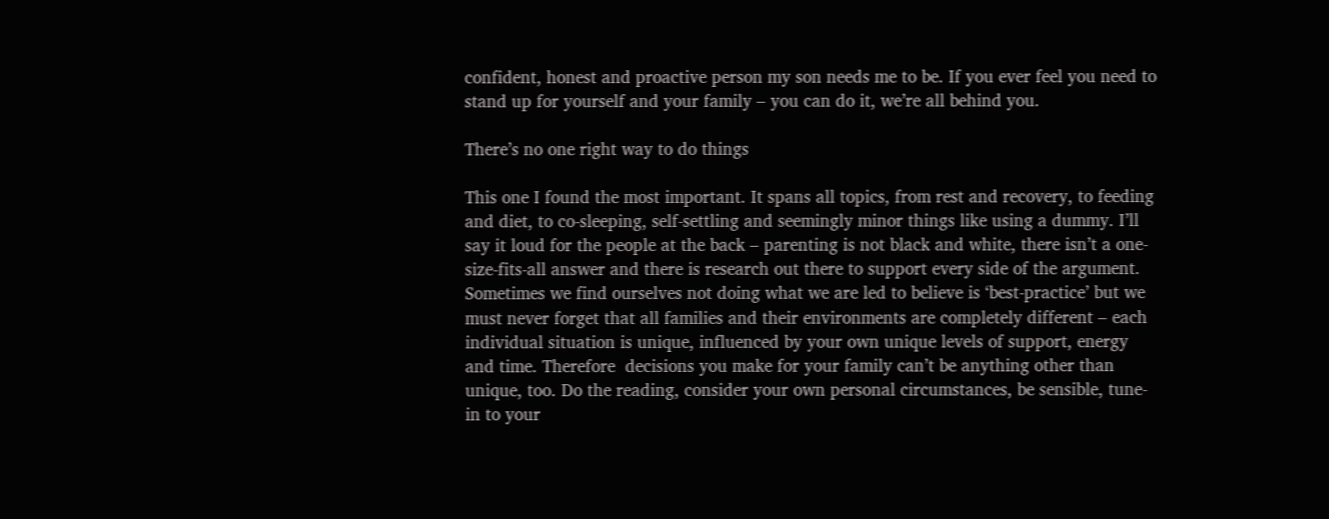confident, honest and proactive person my son needs me to be. If you ever feel you need to stand up for yourself and your family – you can do it, we’re all behind you.

There’s no one right way to do things

This one I found the most important. It spans all topics, from rest and recovery, to feeding and diet, to co-sleeping, self-settling and seemingly minor things like using a dummy. I’ll say it loud for the people at the back – parenting is not black and white, there isn’t a one-size-fits-all answer and there is research out there to support every side of the argument. Sometimes we find ourselves not doing what we are led to believe is ‘best-practice’ but we must never forget that all families and their environments are completely different – each individual situation is unique, influenced by your own unique levels of support, energy and time. Therefore  decisions you make for your family can’t be anything other than unique, too. Do the reading, consider your own personal circumstances, be sensible, tune-in to your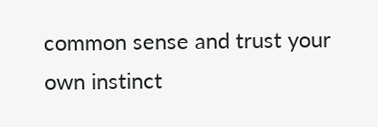common sense and trust your own instinct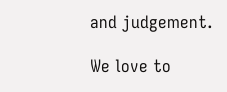and judgement.

We love to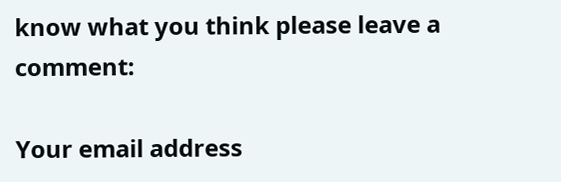know what you think please leave a comment:

Your email address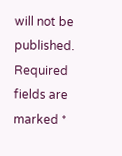will not be published. Required fields are marked *